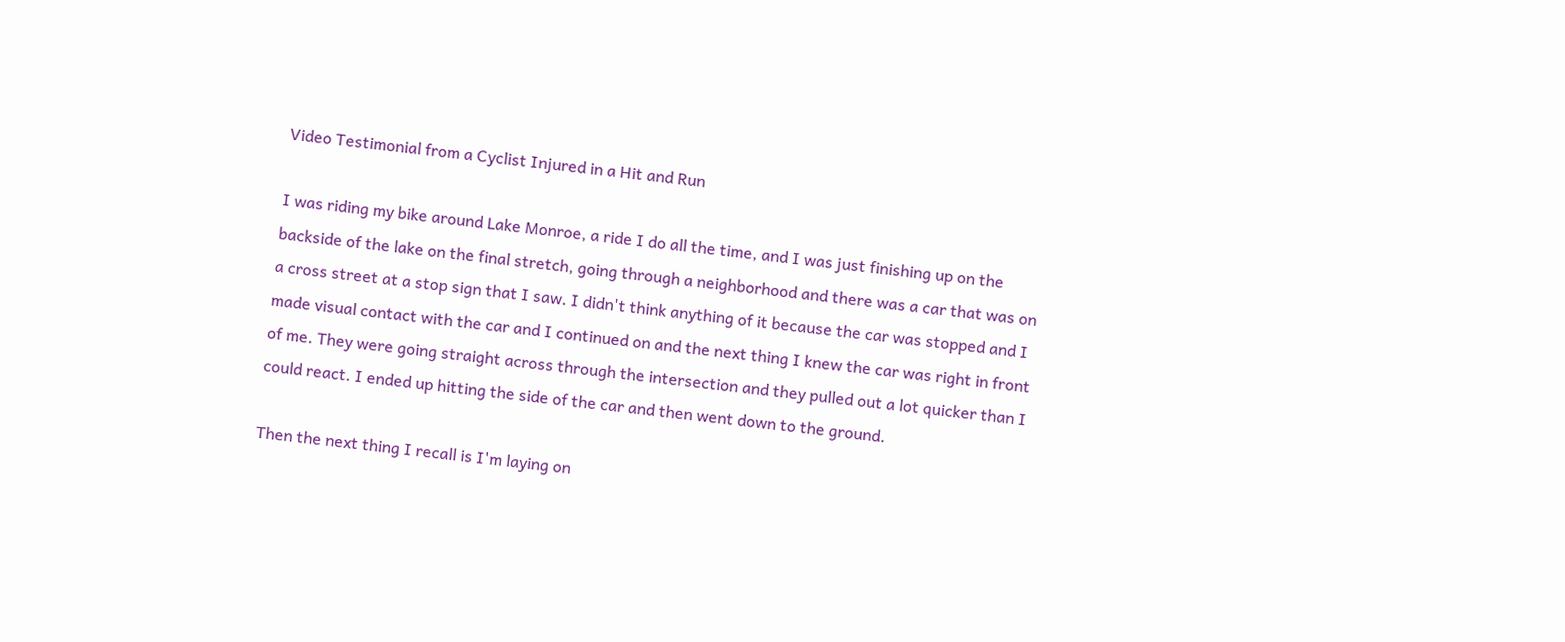Video Testimonial from a Cyclist Injured in a Hit and Run

I was riding my bike around Lake Monroe, a ride I do all the time, and I was just finishing up on the backside of the lake on the final stretch, going through a neighborhood and there was a car that was on a cross street at a stop sign that I saw. I didn't think anything of it because the car was stopped and I made visual contact with the car and I continued on and the next thing I knew the car was right in front of me. They were going straight across through the intersection and they pulled out a lot quicker than I could react. I ended up hitting the side of the car and then went down to the ground.

Then the next thing I recall is I'm laying on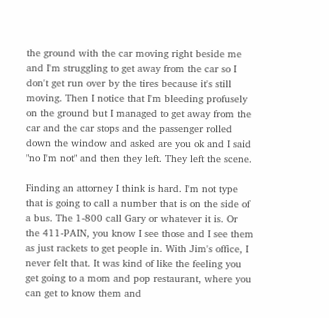the ground with the car moving right beside me and I'm struggling to get away from the car so I don't get run over by the tires because it's still moving. Then I notice that I'm bleeding profusely on the ground but I managed to get away from the car and the car stops and the passenger rolled down the window and asked are you ok and I said "no I'm not" and then they left. They left the scene.

Finding an attorney I think is hard. I'm not type that is going to call a number that is on the side of a bus. The 1-800 call Gary or whatever it is. Or the 411-PAIN, you know I see those and I see them as just rackets to get people in. With Jim's office, I never felt that. It was kind of like the feeling you get going to a mom and pop restaurant, where you can get to know them and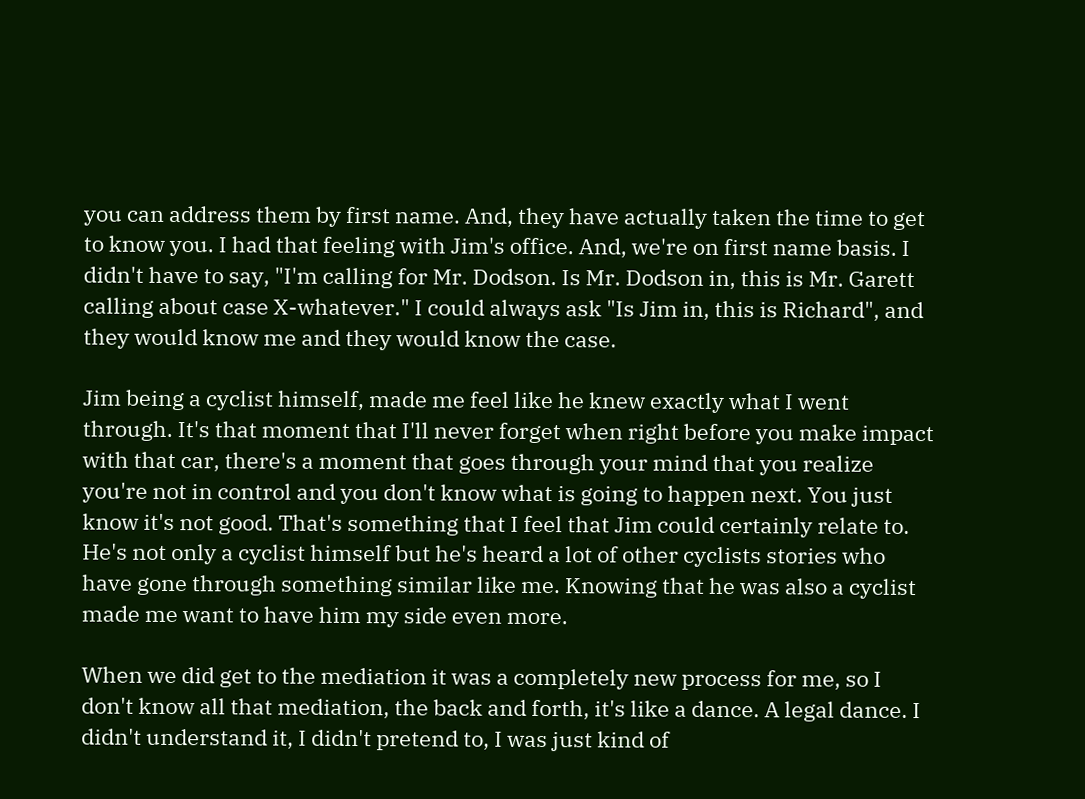you can address them by first name. And, they have actually taken the time to get to know you. I had that feeling with Jim's office. And, we're on first name basis. I didn't have to say, "I'm calling for Mr. Dodson. Is Mr. Dodson in, this is Mr. Garett calling about case X-whatever." I could always ask "Is Jim in, this is Richard", and they would know me and they would know the case.

Jim being a cyclist himself, made me feel like he knew exactly what I went through. It's that moment that I'll never forget when right before you make impact with that car, there's a moment that goes through your mind that you realize you're not in control and you don't know what is going to happen next. You just know it's not good. That's something that I feel that Jim could certainly relate to. He's not only a cyclist himself but he's heard a lot of other cyclists stories who have gone through something similar like me. Knowing that he was also a cyclist made me want to have him my side even more.

When we did get to the mediation it was a completely new process for me, so I don't know all that mediation, the back and forth, it's like a dance. A legal dance. I didn't understand it, I didn't pretend to, I was just kind of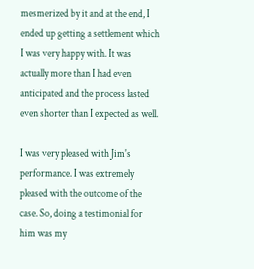mesmerized by it and at the end, I ended up getting a settlement which I was very happy with. It was actually more than I had even anticipated and the process lasted even shorter than I expected as well.

I was very pleased with Jim's performance. I was extremely pleased with the outcome of the case. So, doing a testimonial for him was my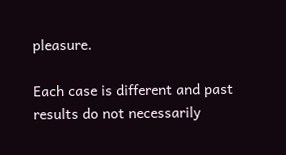pleasure.

Each case is different and past results do not necessarily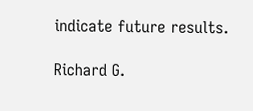indicate future results.

Richard G.